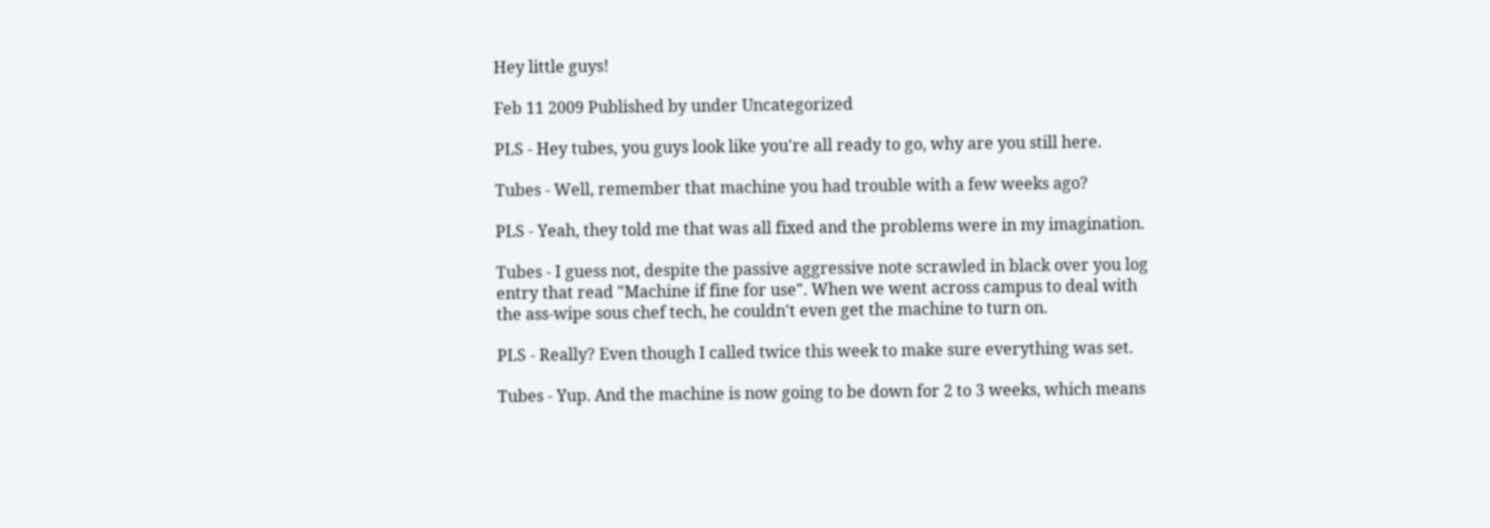Hey little guys!

Feb 11 2009 Published by under Uncategorized

PLS - Hey tubes, you guys look like you're all ready to go, why are you still here.

Tubes - Well, remember that machine you had trouble with a few weeks ago?

PLS - Yeah, they told me that was all fixed and the problems were in my imagination.

Tubes - I guess not, despite the passive aggressive note scrawled in black over you log entry that read "Machine if fine for use". When we went across campus to deal with the ass-wipe sous chef tech, he couldn't even get the machine to turn on.

PLS - Really? Even though I called twice this week to make sure everything was set.

Tubes - Yup. And the machine is now going to be down for 2 to 3 weeks, which means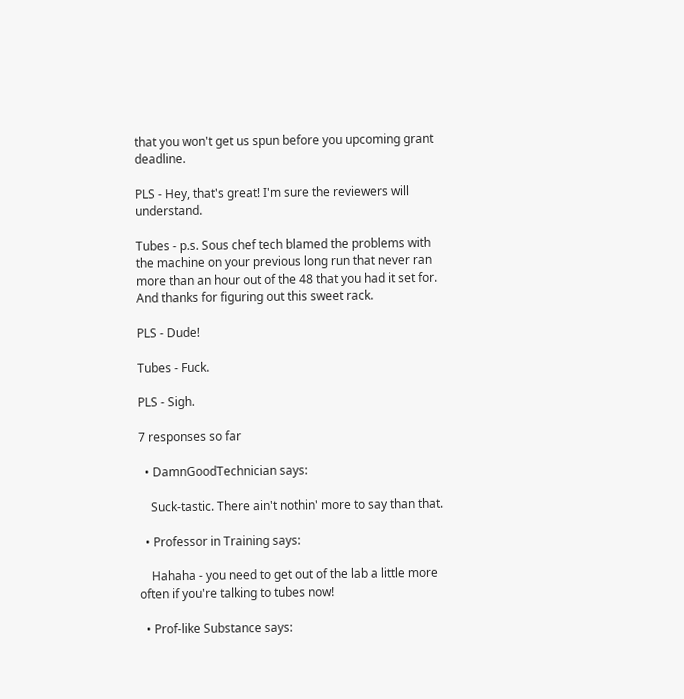that you won't get us spun before you upcoming grant deadline.

PLS - Hey, that's great! I'm sure the reviewers will understand.

Tubes - p.s. Sous chef tech blamed the problems with the machine on your previous long run that never ran more than an hour out of the 48 that you had it set for. And thanks for figuring out this sweet rack.

PLS - Dude!

Tubes - Fuck.

PLS - Sigh.

7 responses so far

  • DamnGoodTechnician says:

    Suck-tastic. There ain't nothin' more to say than that.

  • Professor in Training says:

    Hahaha - you need to get out of the lab a little more often if you're talking to tubes now!

  • Prof-like Substance says: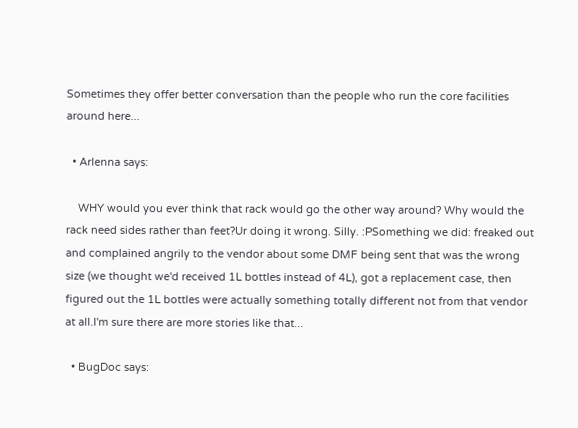Sometimes they offer better conversation than the people who run the core facilities around here...

  • Arlenna says:

    WHY would you ever think that rack would go the other way around? Why would the rack need sides rather than feet?Ur doing it wrong. Silly. :PSomething we did: freaked out and complained angrily to the vendor about some DMF being sent that was the wrong size (we thought we'd received 1L bottles instead of 4L), got a replacement case, then figured out the 1L bottles were actually something totally different not from that vendor at all.I'm sure there are more stories like that...

  • BugDoc says: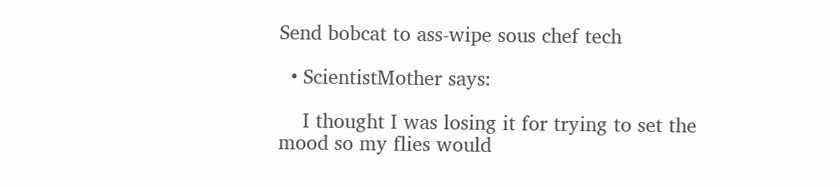Send bobcat to ass-wipe sous chef tech

  • ScientistMother says:

    I thought I was losing it for trying to set the mood so my flies would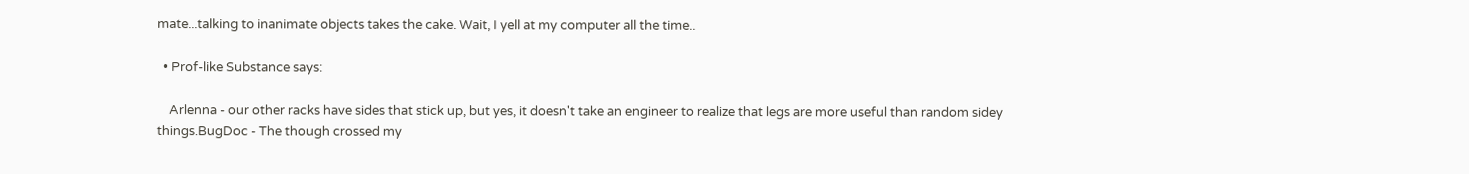mate...talking to inanimate objects takes the cake. Wait, I yell at my computer all the time..

  • Prof-like Substance says:

    Arlenna - our other racks have sides that stick up, but yes, it doesn't take an engineer to realize that legs are more useful than random sidey things.BugDoc - The though crossed my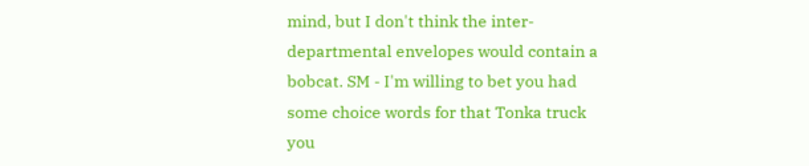mind, but I don't think the inter-departmental envelopes would contain a bobcat. SM - I'm willing to bet you had some choice words for that Tonka truck you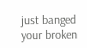just banged your broken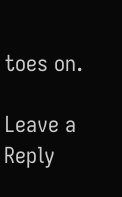toes on.

Leave a Reply